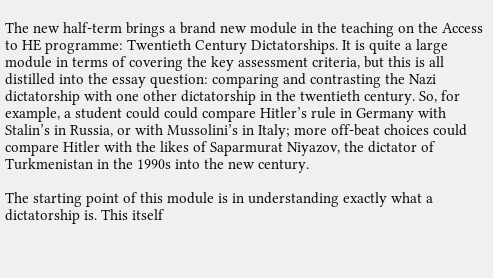The new half-term brings a brand new module in the teaching on the Access to HE programme: Twentieth Century Dictatorships. It is quite a large module in terms of covering the key assessment criteria, but this is all distilled into the essay question: comparing and contrasting the Nazi dictatorship with one other dictatorship in the twentieth century. So, for example, a student could could compare Hitler’s rule in Germany with Stalin’s in Russia, or with Mussolini’s in Italy; more off-beat choices could compare Hitler with the likes of Saparmurat Niyazov, the dictator of Turkmenistan in the 1990s into the new century.

The starting point of this module is in understanding exactly what a dictatorship is. This itself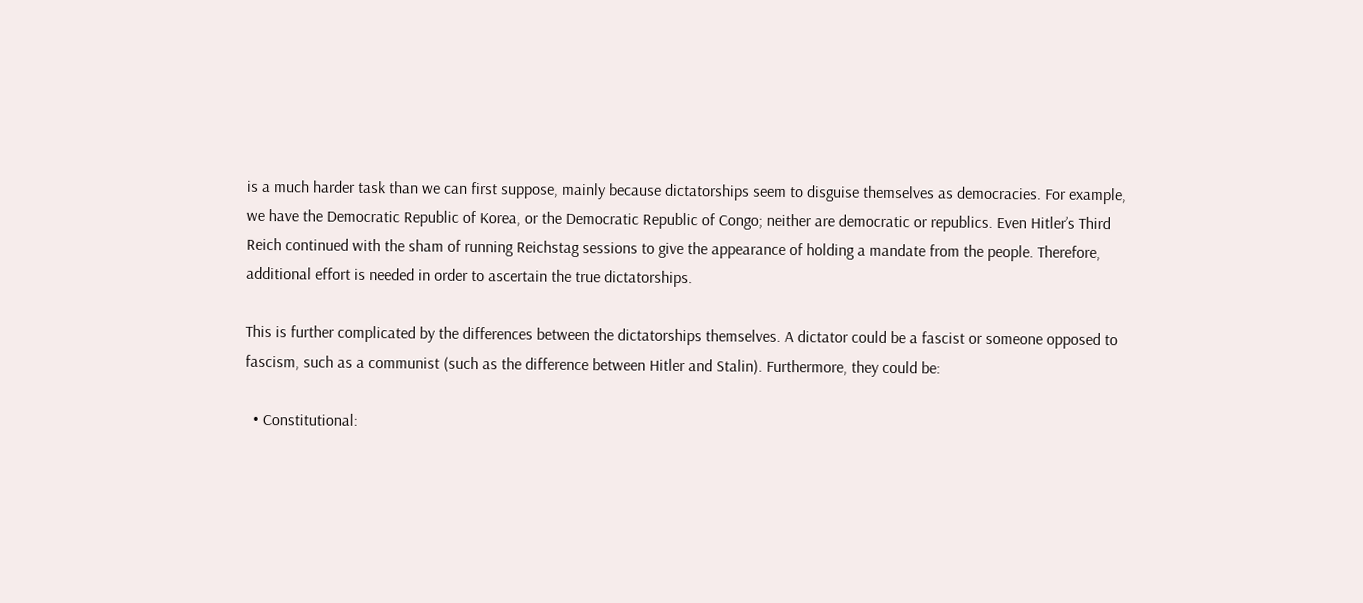is a much harder task than we can first suppose, mainly because dictatorships seem to disguise themselves as democracies. For example, we have the Democratic Republic of Korea, or the Democratic Republic of Congo; neither are democratic or republics. Even Hitler’s Third Reich continued with the sham of running Reichstag sessions to give the appearance of holding a mandate from the people. Therefore, additional effort is needed in order to ascertain the true dictatorships.

This is further complicated by the differences between the dictatorships themselves. A dictator could be a fascist or someone opposed to fascism, such as a communist (such as the difference between Hitler and Stalin). Furthermore, they could be:

  • Constitutional: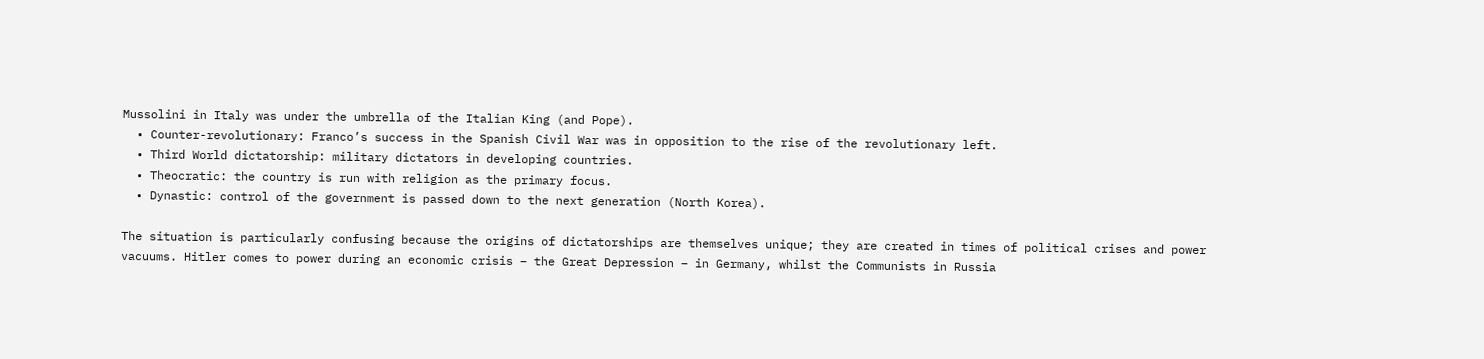Mussolini in Italy was under the umbrella of the Italian King (and Pope).
  • Counter-revolutionary: Franco’s success in the Spanish Civil War was in opposition to the rise of the revolutionary left.
  • Third World dictatorship: military dictators in developing countries.
  • Theocratic: the country is run with religion as the primary focus.
  • Dynastic: control of the government is passed down to the next generation (North Korea).

The situation is particularly confusing because the origins of dictatorships are themselves unique; they are created in times of political crises and power vacuums. Hitler comes to power during an economic crisis – the Great Depression – in Germany, whilst the Communists in Russia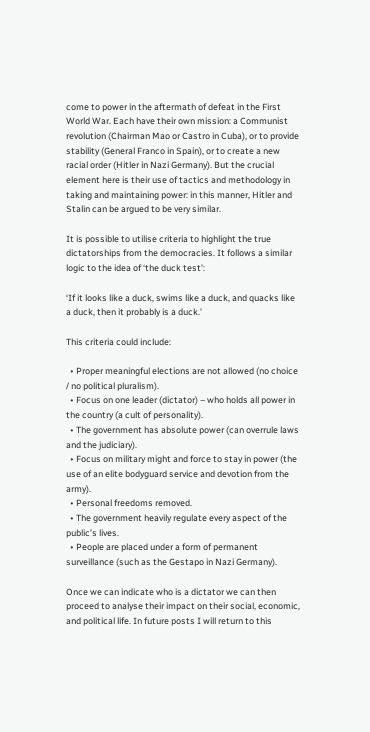come to power in the aftermath of defeat in the First World War. Each have their own mission: a Communist revolution (Chairman Mao or Castro in Cuba), or to provide stability (General Franco in Spain), or to create a new racial order (Hitler in Nazi Germany). But the crucial element here is their use of tactics and methodology in taking and maintaining power: in this manner, Hitler and Stalin can be argued to be very similar.

It is possible to utilise criteria to highlight the true dictatorships from the democracies. It follows a similar logic to the idea of ‘the duck test’:

‘If it looks like a duck, swims like a duck, and quacks like a duck, then it probably is a duck.’

This criteria could include:

  • Proper meaningful elections are not allowed (no choice / no political pluralism).
  • Focus on one leader (dictator) – who holds all power in the country (a cult of personality).
  • The government has absolute power (can overrule laws and the judiciary).
  • Focus on military might and force to stay in power (the use of an elite bodyguard service and devotion from the army).
  • Personal freedoms removed.
  • The government heavily regulate every aspect of the public’s lives.
  • People are placed under a form of permanent surveillance (such as the Gestapo in Nazi Germany).

Once we can indicate who is a dictator we can then proceed to analyse their impact on their social, economic, and political life. In future posts I will return to this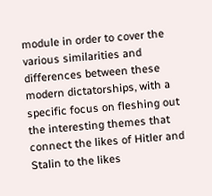module in order to cover the various similarities and differences between these modern dictatorships, with a specific focus on fleshing out the interesting themes that connect the likes of Hitler and Stalin to the likes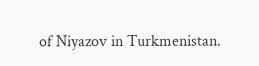of Niyazov in Turkmenistan.